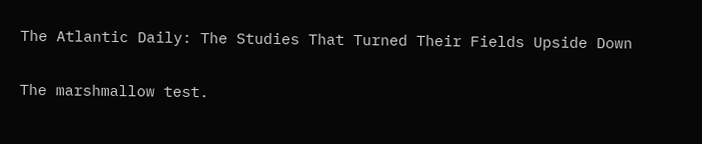The Atlantic Daily: The Studies That Turned Their Fields Upside Down

The marshmallow test.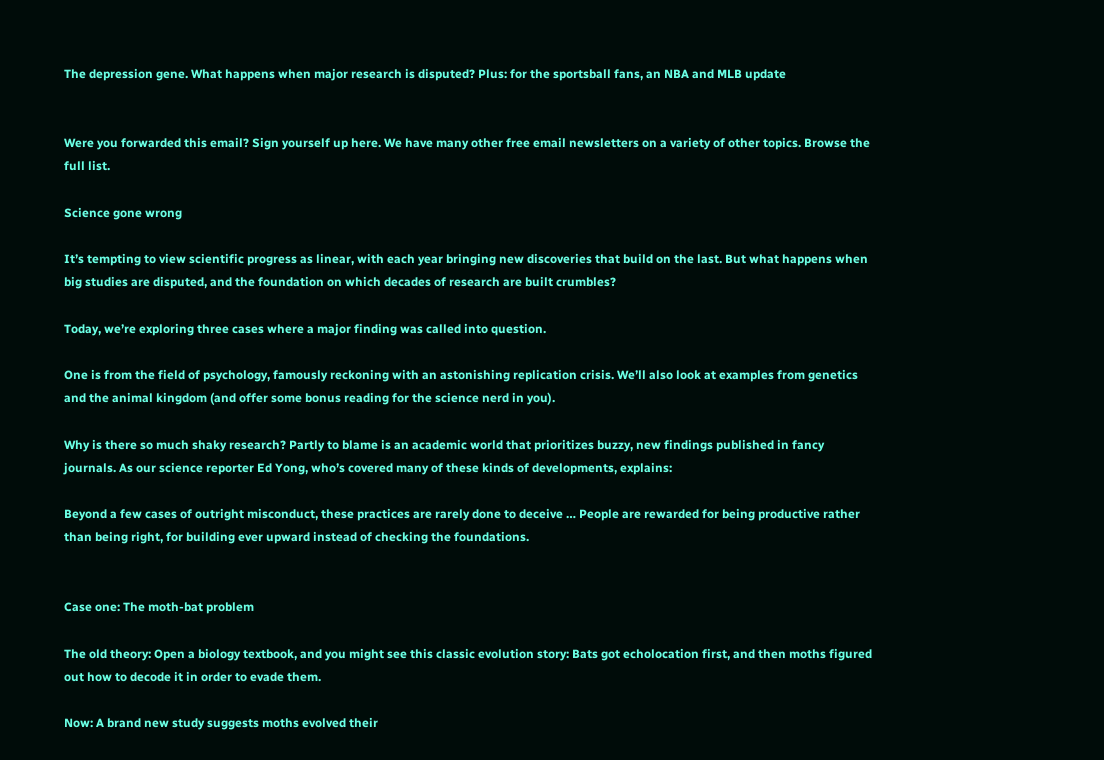The depression gene. What happens when major research is disputed? Plus: for the sportsball fans, an NBA and MLB update


Were you forwarded this email? Sign yourself up here. We have many other free email newsletters on a variety of other topics. Browse the full list.

Science gone wrong

It’s tempting to view scientific progress as linear, with each year bringing new discoveries that build on the last. But what happens when big studies are disputed, and the foundation on which decades of research are built crumbles?

Today, we’re exploring three cases where a major finding was called into question.

One is from the field of psychology, famously reckoning with an astonishing replication crisis. We’ll also look at examples from genetics and the animal kingdom (and offer some bonus reading for the science nerd in you).

Why is there so much shaky research? Partly to blame is an academic world that prioritizes buzzy, new findings published in fancy journals. As our science reporter Ed Yong, who’s covered many of these kinds of developments, explains:

Beyond a few cases of outright misconduct, these practices are rarely done to deceive … People are rewarded for being productive rather than being right, for building ever upward instead of checking the foundations.


Case one: The moth-bat problem

The old theory: Open a biology textbook, and you might see this classic evolution story: Bats got echolocation first, and then moths figured out how to decode it in order to evade them.

Now: A brand new study suggests moths evolved their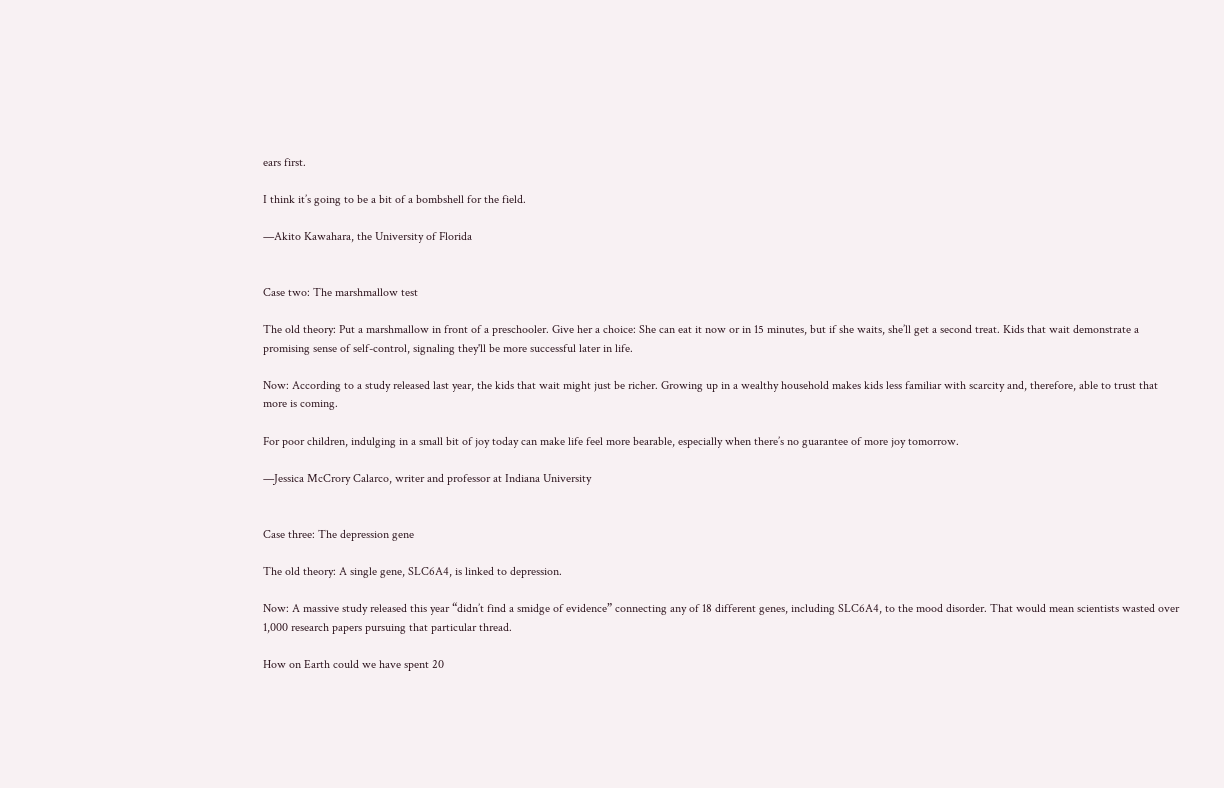ears first.

I think it’s going to be a bit of a bombshell for the field.

—Akito Kawahara, the University of Florida


Case two: The marshmallow test

The old theory: Put a marshmallow in front of a preschooler. Give her a choice: She can eat it now or in 15 minutes, but if she waits, she’ll get a second treat. Kids that wait demonstrate a promising sense of self-control, signaling they'll be more successful later in life.

Now: According to a study released last year, the kids that wait might just be richer. Growing up in a wealthy household makes kids less familiar with scarcity and, therefore, able to trust that more is coming.

For poor children, indulging in a small bit of joy today can make life feel more bearable, especially when there’s no guarantee of more joy tomorrow.

—Jessica McCrory Calarco, writer and professor at Indiana University


Case three: The depression gene

The old theory: A single gene, SLC6A4, is linked to depression.

Now: A massive study released this year “didn’t find a smidge of evidence” connecting any of 18 different genes, including SLC6A4, to the mood disorder. That would mean scientists wasted over 1,000 research papers pursuing that particular thread.

How on Earth could we have spent 20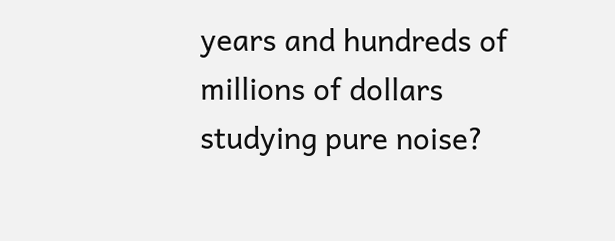years and hundreds of millions of dollars studying pure noise?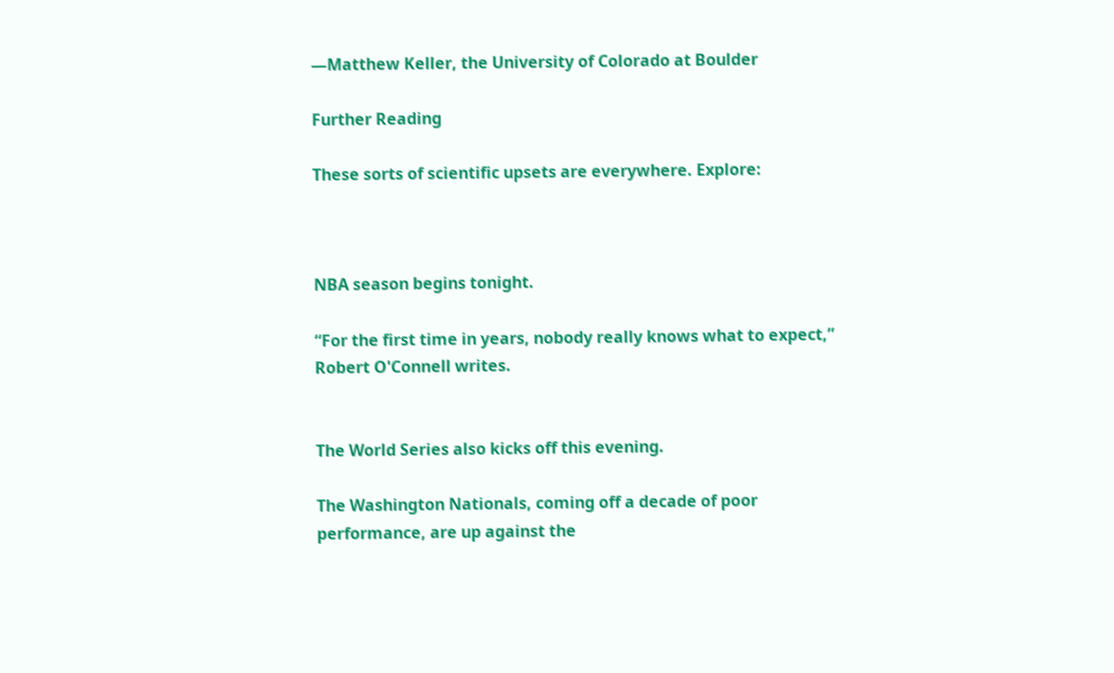—Matthew Keller, the University of Colorado at Boulder

Further Reading

These sorts of scientific upsets are everywhere. Explore:



NBA season begins tonight.

“For the first time in years, nobody really knows what to expect,” Robert O'Connell writes.


The World Series also kicks off this evening.

The Washington Nationals, coming off a decade of poor performance, are up against the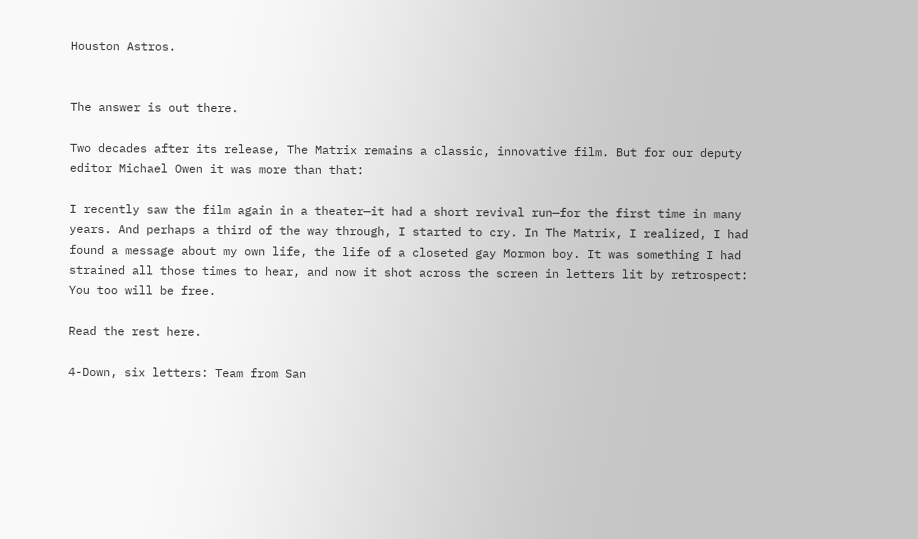Houston Astros.


The answer is out there.

Two decades after its release, The Matrix remains a classic, innovative film. But for our deputy editor Michael Owen it was more than that:

I recently saw the film again in a theater—it had a short revival run—for the first time in many years. And perhaps a third of the way through, I started to cry. In The Matrix, I realized, I had found a message about my own life, the life of a closeted gay Mormon boy. It was something I had strained all those times to hear, and now it shot across the screen in letters lit by retrospect: You too will be free.

Read the rest here.

4-Down, six letters: Team from San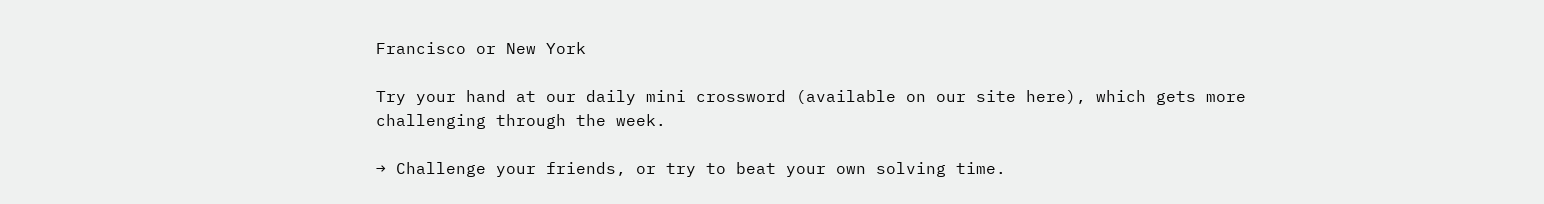Francisco or New York

Try your hand at our daily mini crossword (available on our site here), which gets more challenging through the week.

→ Challenge your friends, or try to beat your own solving time.